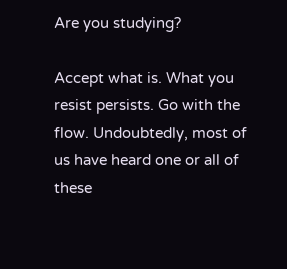Are you studying?

Accept what is. What you resist persists. Go with the flow. Undoubtedly, most of us have heard one or all of these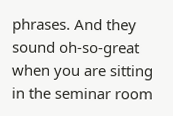phrases. And they sound oh-so-great when you are sitting in the seminar room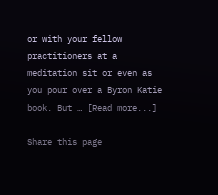or with your fellow practitioners at a meditation sit or even as you pour over a Byron Katie book. But … [Read more...]

Share this page